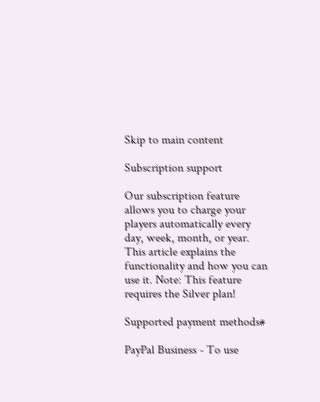Skip to main content

Subscription support

Our subscription feature allows you to charge your players automatically every day, week, month, or year. This article explains the functionality and how you can use it. Note: This feature requires the Silver plan!

Supported payment methods#

PayPal Business - To use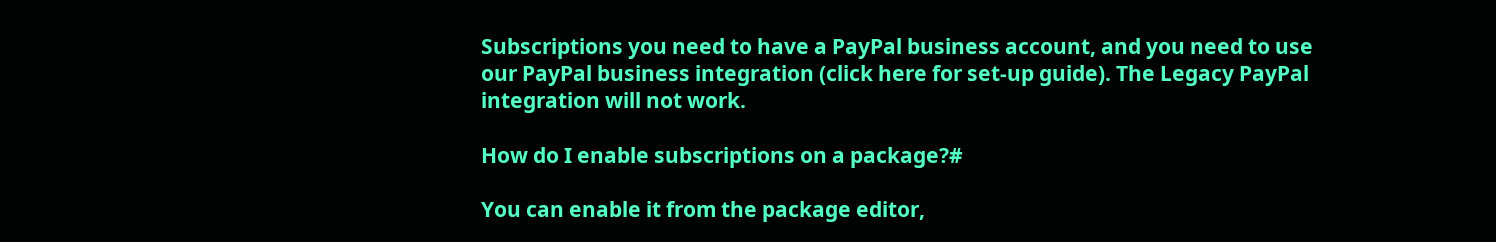Subscriptions you need to have a PayPal business account, and you need to use our PayPal business integration (click here for set-up guide). The Legacy PayPal integration will not work.

How do I enable subscriptions on a package?#

You can enable it from the package editor,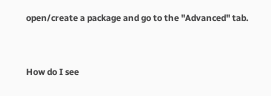open/create a package and go to the "Advanced" tab.


How do I see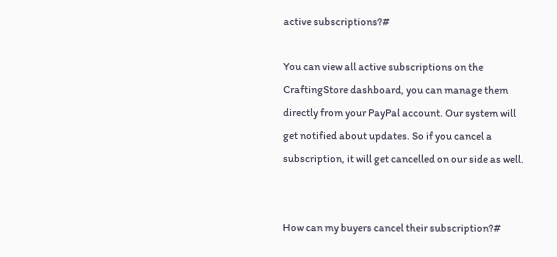active subscriptions?#

You can view all active subscriptions on the CraftingStore dashboard, you can manage them directly from your PayPal account. Our system will get notified about updates. So if you cancel a subscription, it will get cancelled on our side as well.


How can my buyers cancel their subscription?#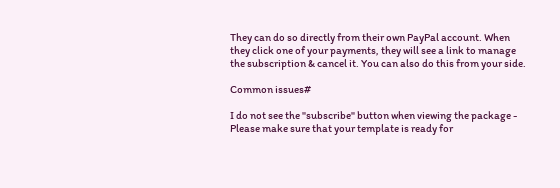They can do so directly from their own PayPal account. When they click one of your payments, they will see a link to manage the subscription & cancel it. You can also do this from your side.

Common issues#

I do not see the "subscribe" button when viewing the package - Please make sure that your template is ready for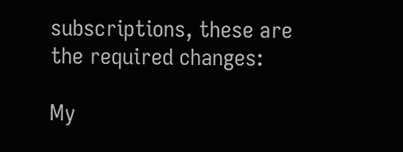subscriptions, these are the required changes:

My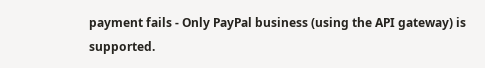payment fails - Only PayPal business (using the API gateway) is supported.